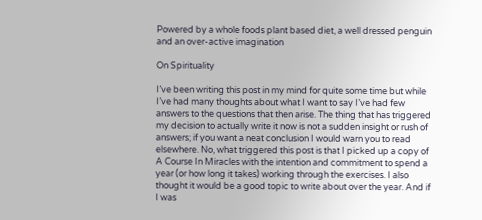Powered by a whole foods plant based diet, a well dressed penguin and an over-active imagination

On Spirituality

I’ve been writing this post in my mind for quite some time but while I’ve had many thoughts about what I want to say I’ve had few answers to the questions that then arise. The thing that has triggered my decision to actually write it now is not a sudden insight or rush of answers; if you want a neat conclusion I would warn you to read elsewhere. No, what triggered this post is that I picked up a copy of A Course In Miracles with the intention and commitment to spend a year (or how long it takes) working through the exercises. I also thought it would be a good topic to write about over the year. And if I was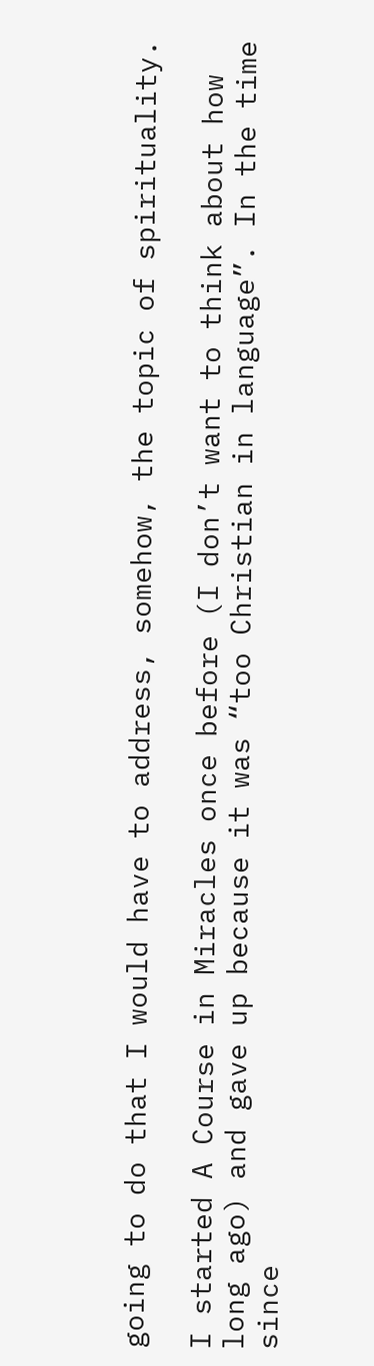going to do that I would have to address, somehow, the topic of spirituality.

I started A Course in Miracles once before (I don’t want to think about how long ago) and gave up because it was “too Christian in language”. In the time since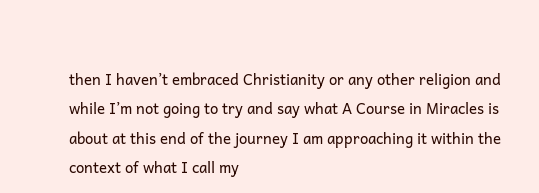then I haven’t embraced Christianity or any other religion and while I’m not going to try and say what A Course in Miracles is about at this end of the journey I am approaching it within the context of what I call my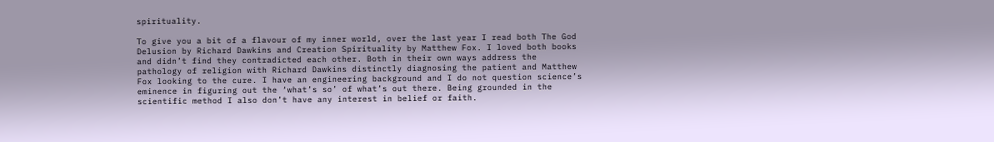spirituality.

To give you a bit of a flavour of my inner world, over the last year I read both The God Delusion by Richard Dawkins and Creation Spirituality by Matthew Fox. I loved both books and didn’t find they contradicted each other. Both in their own ways address the pathology of religion with Richard Dawkins distinctly diagnosing the patient and Matthew Fox looking to the cure. I have an engineering background and I do not question science’s eminence in figuring out the ‘what’s so’ of what’s out there. Being grounded in the scientific method I also don’t have any interest in belief or faith.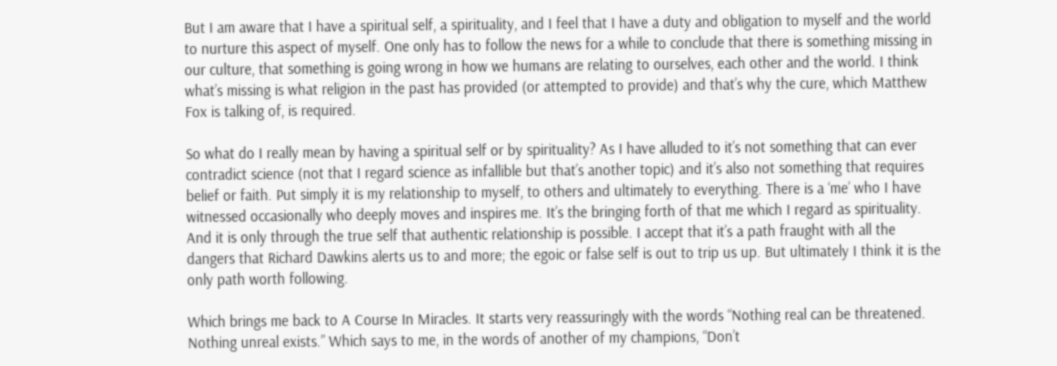But I am aware that I have a spiritual self, a spirituality, and I feel that I have a duty and obligation to myself and the world to nurture this aspect of myself. One only has to follow the news for a while to conclude that there is something missing in our culture, that something is going wrong in how we humans are relating to ourselves, each other and the world. I think what’s missing is what religion in the past has provided (or attempted to provide) and that’s why the cure, which Matthew Fox is talking of, is required.

So what do I really mean by having a spiritual self or by spirituality? As I have alluded to it’s not something that can ever contradict science (not that I regard science as infallible but that’s another topic) and it’s also not something that requires belief or faith. Put simply it is my relationship to myself, to others and ultimately to everything. There is a ‘me’ who I have witnessed occasionally who deeply moves and inspires me. It’s the bringing forth of that me which I regard as spirituality. And it is only through the true self that authentic relationship is possible. I accept that it’s a path fraught with all the dangers that Richard Dawkins alerts us to and more; the egoic or false self is out to trip us up. But ultimately I think it is the only path worth following.

Which brings me back to A Course In Miracles. It starts very reassuringly with the words “Nothing real can be threatened. Nothing unreal exists.” Which says to me, in the words of another of my champions, “Don’t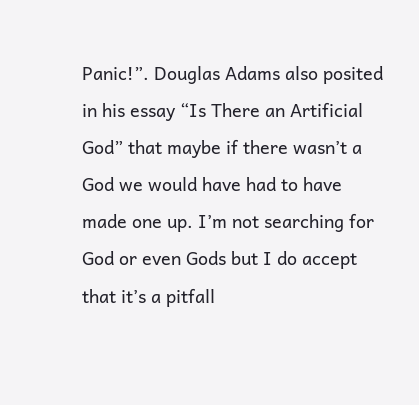Panic!”. Douglas Adams also posited in his essay “Is There an Artificial God” that maybe if there wasn’t a God we would have had to have made one up. I’m not searching for God or even Gods but I do accept that it’s a pitfall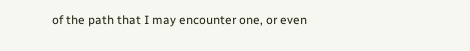of the path that I may encounter one, or even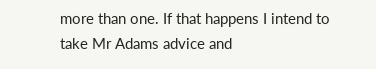more than one. If that happens I intend to take Mr Adams advice and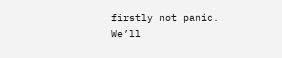firstly not panic. We’ll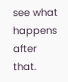see what happens after that.